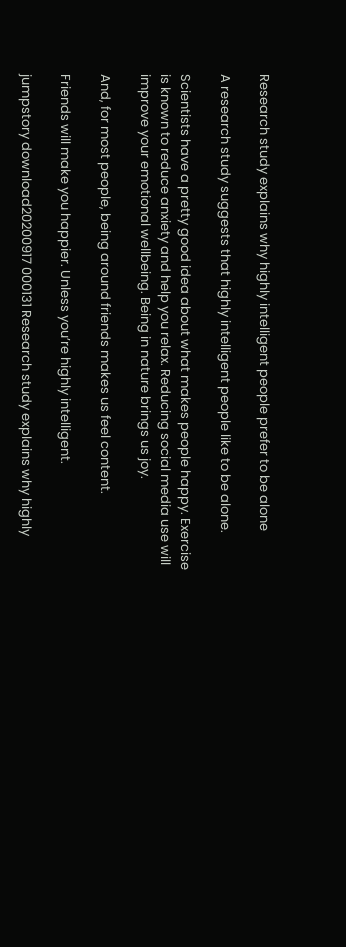Research study explains why highly intelligent people prefer to be alone

A research study suggests that highly intelligent people like to be alone.

Scientists have a pretty good idea about what makes people happy. Exercise is known to reduce anxiety and help you relax. Reducing social media use will improve your emotional wellbeing. Being in nature brings us joy.

And, for most people, being around friends makes us feel content.

Friends will make you happier. Unless you’re highly intelligent.

jumpstory download20200917 000131 Research study explains why highly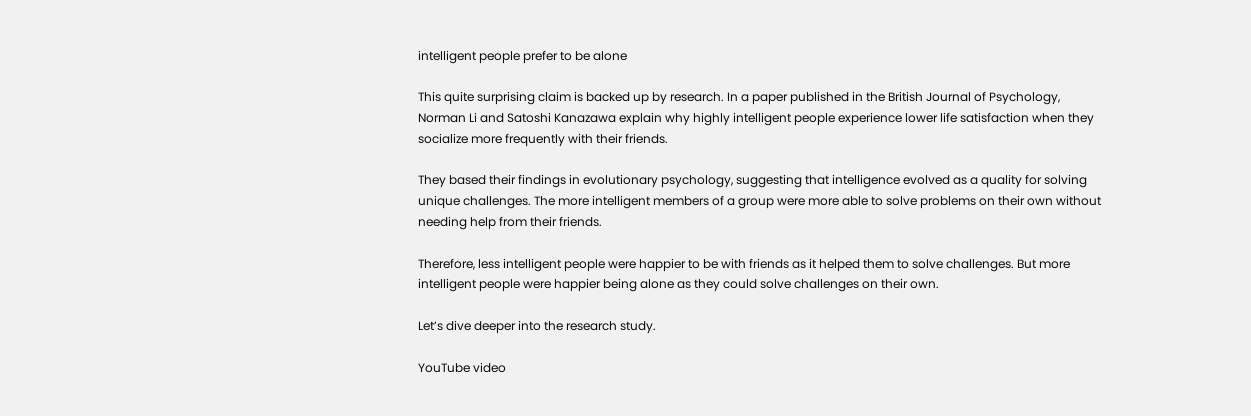intelligent people prefer to be alone

This quite surprising claim is backed up by research. In a paper published in the British Journal of Psychology, Norman Li and Satoshi Kanazawa explain why highly intelligent people experience lower life satisfaction when they socialize more frequently with their friends.

They based their findings in evolutionary psychology, suggesting that intelligence evolved as a quality for solving unique challenges. The more intelligent members of a group were more able to solve problems on their own without needing help from their friends.

Therefore, less intelligent people were happier to be with friends as it helped them to solve challenges. But more intelligent people were happier being alone as they could solve challenges on their own.

Let’s dive deeper into the research study.

YouTube video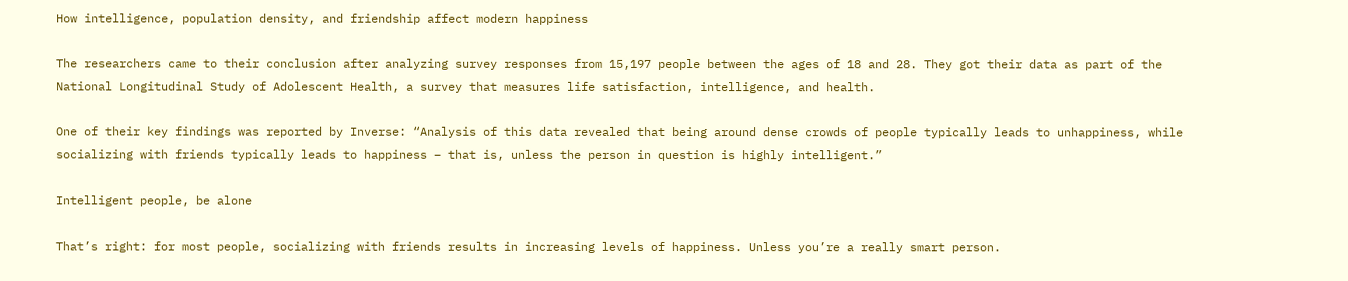How intelligence, population density, and friendship affect modern happiness

The researchers came to their conclusion after analyzing survey responses from 15,197 people between the ages of 18 and 28. They got their data as part of the National Longitudinal Study of Adolescent Health, a survey that measures life satisfaction, intelligence, and health.

One of their key findings was reported by Inverse: “Analysis of this data revealed that being around dense crowds of people typically leads to unhappiness, while socializing with friends typically leads to happiness – that is, unless the person in question is highly intelligent.”

Intelligent people, be alone

That’s right: for most people, socializing with friends results in increasing levels of happiness. Unless you’re a really smart person.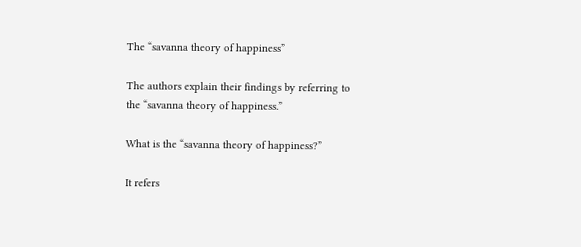The “savanna theory of happiness”

The authors explain their findings by referring to the “savanna theory of happiness.”

What is the “savanna theory of happiness?”

It refers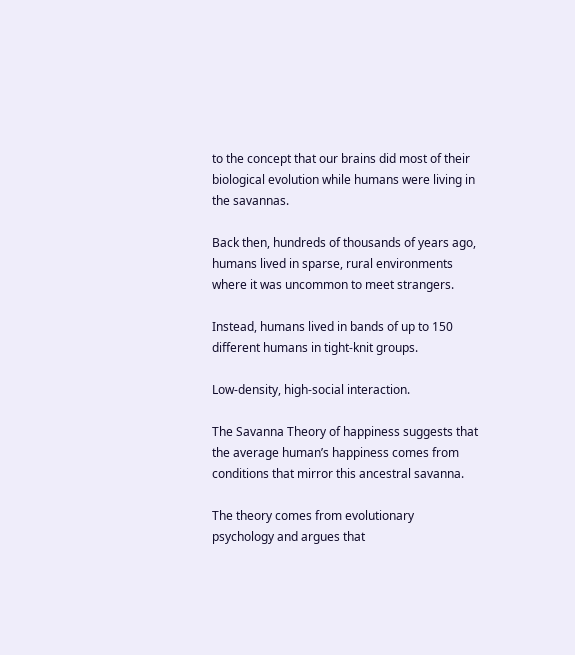to the concept that our brains did most of their biological evolution while humans were living in the savannas.

Back then, hundreds of thousands of years ago, humans lived in sparse, rural environments where it was uncommon to meet strangers.

Instead, humans lived in bands of up to 150 different humans in tight-knit groups.

Low-density, high-social interaction.

The Savanna Theory of happiness suggests that the average human’s happiness comes from conditions that mirror this ancestral savanna.

The theory comes from evolutionary psychology and argues that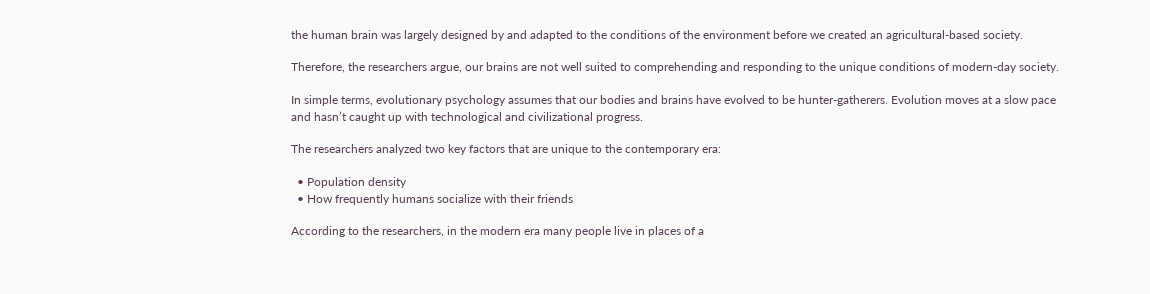the human brain was largely designed by and adapted to the conditions of the environment before we created an agricultural-based society.

Therefore, the researchers argue, our brains are not well suited to comprehending and responding to the unique conditions of modern-day society.

In simple terms, evolutionary psychology assumes that our bodies and brains have evolved to be hunter-gatherers. Evolution moves at a slow pace and hasn’t caught up with technological and civilizational progress.

The researchers analyzed two key factors that are unique to the contemporary era:

  • Population density
  • How frequently humans socialize with their friends

According to the researchers, in the modern era many people live in places of a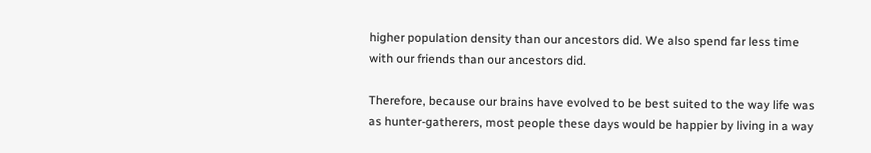higher population density than our ancestors did. We also spend far less time with our friends than our ancestors did.

Therefore, because our brains have evolved to be best suited to the way life was as hunter-gatherers, most people these days would be happier by living in a way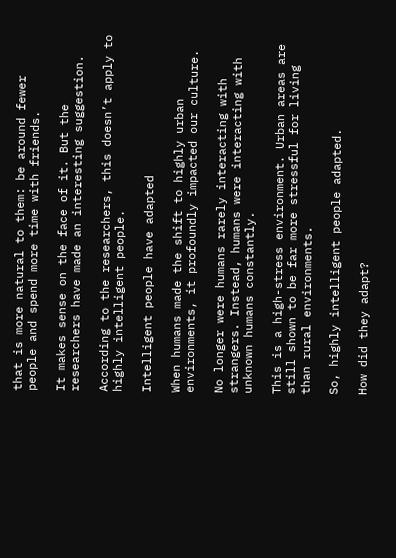that is more natural to them: be around fewer people and spend more time with friends.

It makes sense on the face of it. But the researchers have made an interesting suggestion.

According to the researchers, this doesn’t apply to highly intelligent people.

Intelligent people have adapted

When humans made the shift to highly urban environments, it profoundly impacted our culture.

No longer were humans rarely interacting with strangers. Instead, humans were interacting with unknown humans constantly.

This is a high-stress environment. Urban areas are still shown to be far more stressful for living than rural environments.

So, highly intelligent people adapted.

How did they adapt?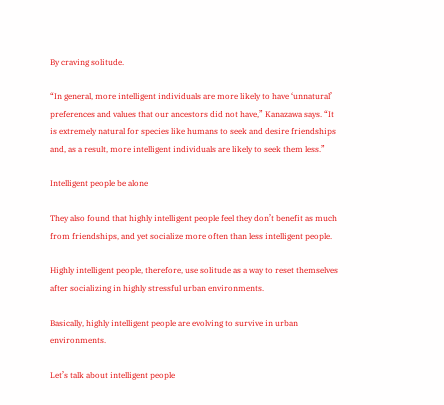By craving solitude.

“In general, more intelligent individuals are more likely to have ‘unnatural’ preferences and values that our ancestors did not have,” Kanazawa says. “It is extremely natural for species like humans to seek and desire friendships and, as a result, more intelligent individuals are likely to seek them less.”

Intelligent people be alone

They also found that highly intelligent people feel they don’t benefit as much from friendships, and yet socialize more often than less intelligent people.

Highly intelligent people, therefore, use solitude as a way to reset themselves after socializing in highly stressful urban environments.

Basically, highly intelligent people are evolving to survive in urban environments.

Let’s talk about intelligent people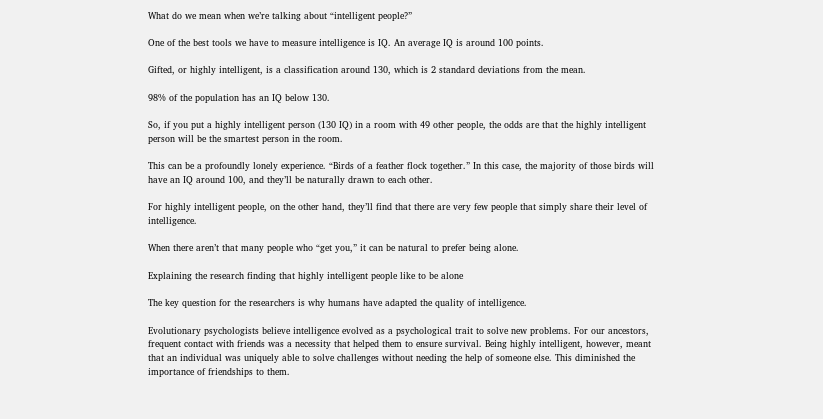What do we mean when we’re talking about “intelligent people?”

One of the best tools we have to measure intelligence is IQ. An average IQ is around 100 points.

Gifted, or highly intelligent, is a classification around 130, which is 2 standard deviations from the mean.

98% of the population has an IQ below 130.

So, if you put a highly intelligent person (130 IQ) in a room with 49 other people, the odds are that the highly intelligent person will be the smartest person in the room.

This can be a profoundly lonely experience. “Birds of a feather flock together.” In this case, the majority of those birds will have an IQ around 100, and they’ll be naturally drawn to each other.

For highly intelligent people, on the other hand, they’ll find that there are very few people that simply share their level of intelligence.

When there aren’t that many people who “get you,” it can be natural to prefer being alone.

Explaining the research finding that highly intelligent people like to be alone

The key question for the researchers is why humans have adapted the quality of intelligence.

Evolutionary psychologists believe intelligence evolved as a psychological trait to solve new problems. For our ancestors, frequent contact with friends was a necessity that helped them to ensure survival. Being highly intelligent, however, meant that an individual was uniquely able to solve challenges without needing the help of someone else. This diminished the importance of friendships to them.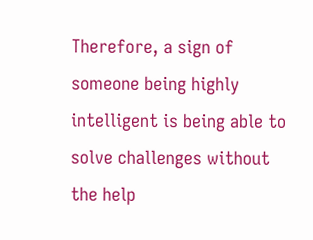Therefore, a sign of someone being highly intelligent is being able to solve challenges without the help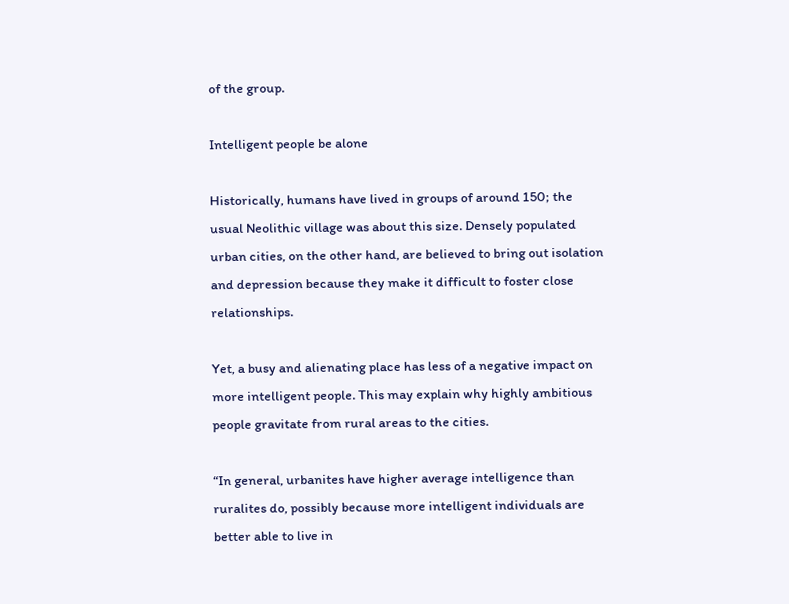of the group.

Intelligent people be alone

Historically, humans have lived in groups of around 150; the usual Neolithic village was about this size. Densely populated urban cities, on the other hand, are believed to bring out isolation and depression because they make it difficult to foster close relationships.

Yet, a busy and alienating place has less of a negative impact on more intelligent people. This may explain why highly ambitious people gravitate from rural areas to the cities.

“In general, urbanites have higher average intelligence than ruralites do, possibly because more intelligent individuals are better able to live in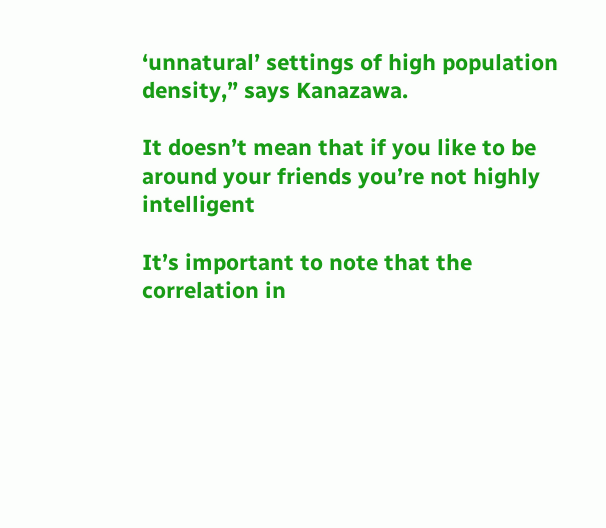‘unnatural’ settings of high population density,” says Kanazawa.

It doesn’t mean that if you like to be around your friends you’re not highly intelligent

It’s important to note that the correlation in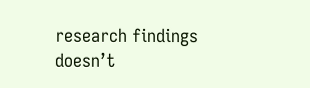research findings doesn’t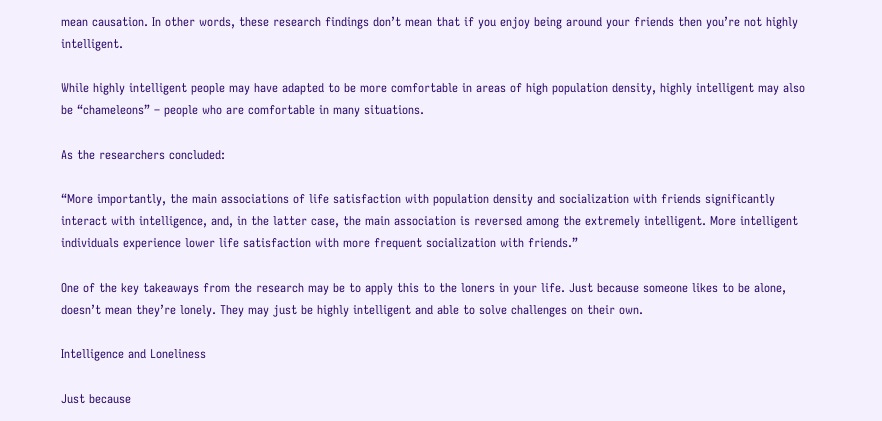mean causation. In other words, these research findings don’t mean that if you enjoy being around your friends then you’re not highly intelligent.

While highly intelligent people may have adapted to be more comfortable in areas of high population density, highly intelligent may also be “chameleons” – people who are comfortable in many situations.

As the researchers concluded:

“More importantly, the main associations of life satisfaction with population density and socialization with friends significantly interact with intelligence, and, in the latter case, the main association is reversed among the extremely intelligent. More intelligent individuals experience lower life satisfaction with more frequent socialization with friends.”

One of the key takeaways from the research may be to apply this to the loners in your life. Just because someone likes to be alone, doesn’t mean they’re lonely. They may just be highly intelligent and able to solve challenges on their own.

Intelligence and Loneliness

Just because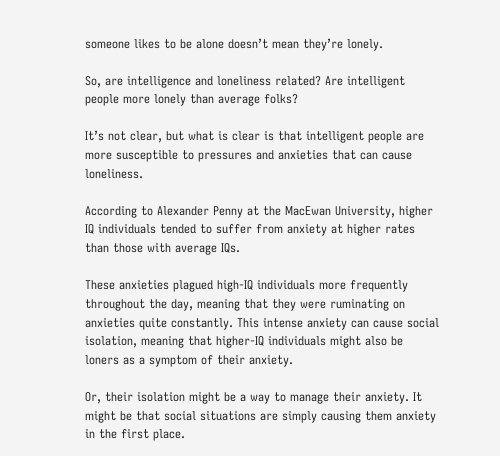someone likes to be alone doesn’t mean they’re lonely.

So, are intelligence and loneliness related? Are intelligent people more lonely than average folks?

It’s not clear, but what is clear is that intelligent people are more susceptible to pressures and anxieties that can cause loneliness.

According to Alexander Penny at the MacEwan University, higher IQ individuals tended to suffer from anxiety at higher rates than those with average IQs.

These anxieties plagued high-IQ individuals more frequently throughout the day, meaning that they were ruminating on anxieties quite constantly. This intense anxiety can cause social isolation, meaning that higher-IQ individuals might also be loners as a symptom of their anxiety.

Or, their isolation might be a way to manage their anxiety. It might be that social situations are simply causing them anxiety in the first place.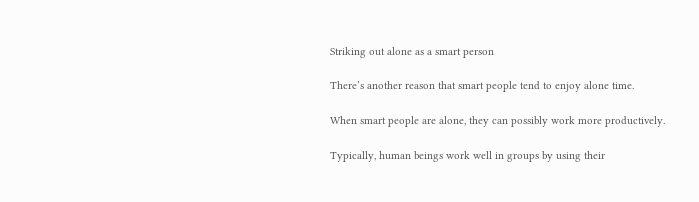Striking out alone as a smart person

There’s another reason that smart people tend to enjoy alone time.

When smart people are alone, they can possibly work more productively.

Typically, human beings work well in groups by using their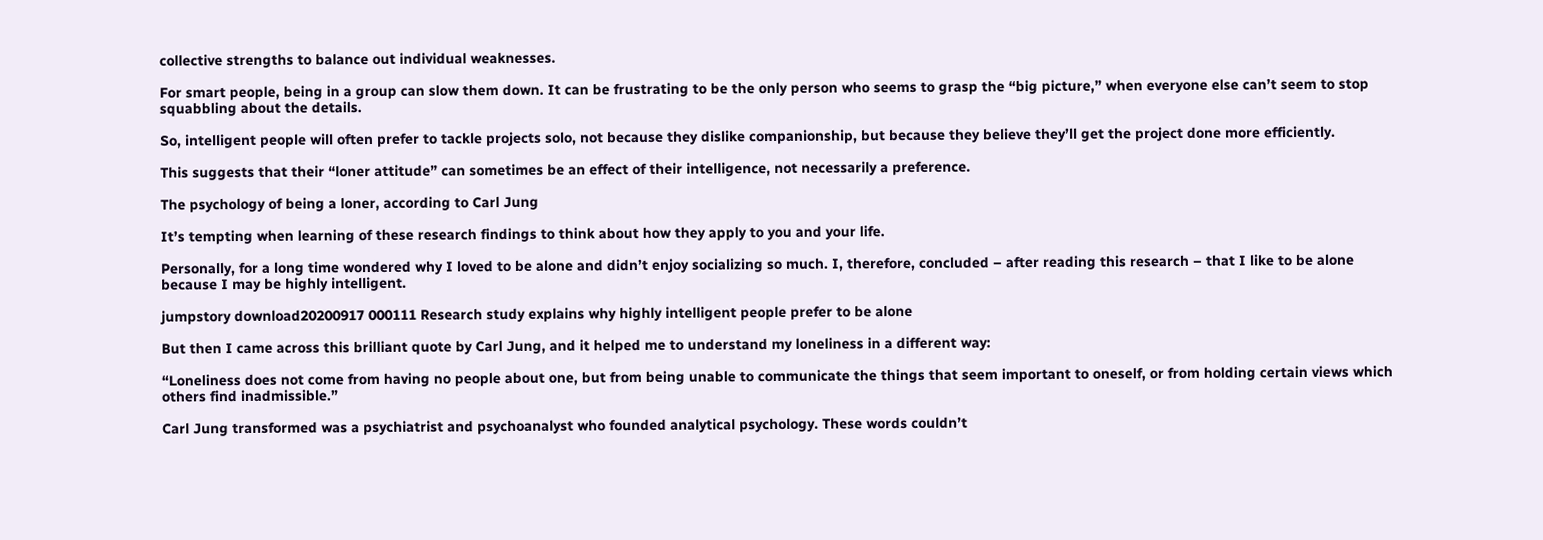collective strengths to balance out individual weaknesses.

For smart people, being in a group can slow them down. It can be frustrating to be the only person who seems to grasp the “big picture,” when everyone else can’t seem to stop squabbling about the details.

So, intelligent people will often prefer to tackle projects solo, not because they dislike companionship, but because they believe they’ll get the project done more efficiently.

This suggests that their “loner attitude” can sometimes be an effect of their intelligence, not necessarily a preference.

The psychology of being a loner, according to Carl Jung

It’s tempting when learning of these research findings to think about how they apply to you and your life.

Personally, for a long time wondered why I loved to be alone and didn’t enjoy socializing so much. I, therefore, concluded – after reading this research – that I like to be alone because I may be highly intelligent.

jumpstory download20200917 000111 Research study explains why highly intelligent people prefer to be alone

But then I came across this brilliant quote by Carl Jung, and it helped me to understand my loneliness in a different way:

“Loneliness does not come from having no people about one, but from being unable to communicate the things that seem important to oneself, or from holding certain views which others find inadmissible.”

Carl Jung transformed was a psychiatrist and psychoanalyst who founded analytical psychology. These words couldn’t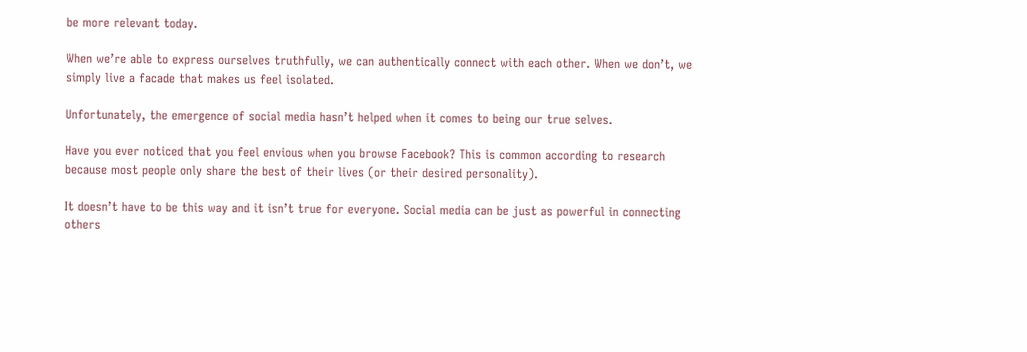be more relevant today.

When we’re able to express ourselves truthfully, we can authentically connect with each other. When we don’t, we simply live a facade that makes us feel isolated.

Unfortunately, the emergence of social media hasn’t helped when it comes to being our true selves.

Have you ever noticed that you feel envious when you browse Facebook? This is common according to research because most people only share the best of their lives (or their desired personality).

It doesn’t have to be this way and it isn’t true for everyone. Social media can be just as powerful in connecting others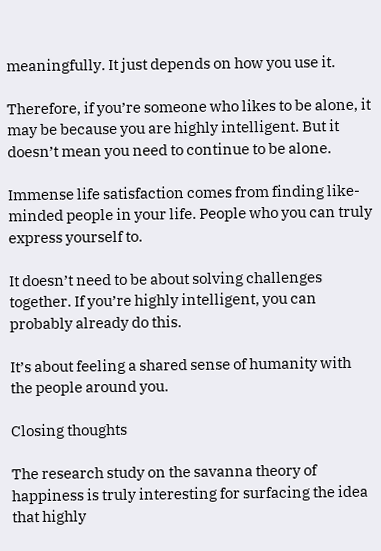meaningfully. It just depends on how you use it.

Therefore, if you’re someone who likes to be alone, it may be because you are highly intelligent. But it doesn’t mean you need to continue to be alone.

Immense life satisfaction comes from finding like-minded people in your life. People who you can truly express yourself to.

It doesn’t need to be about solving challenges together. If you’re highly intelligent, you can probably already do this.

It’s about feeling a shared sense of humanity with the people around you.

Closing thoughts

The research study on the savanna theory of happiness is truly interesting for surfacing the idea that highly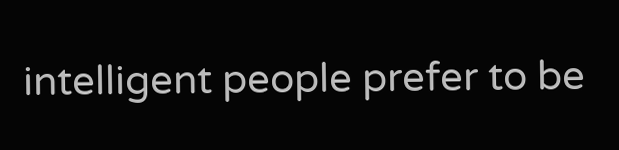intelligent people prefer to be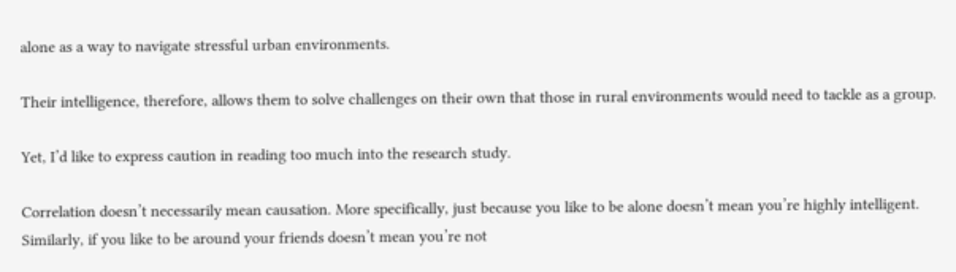alone as a way to navigate stressful urban environments.

Their intelligence, therefore, allows them to solve challenges on their own that those in rural environments would need to tackle as a group.

Yet, I’d like to express caution in reading too much into the research study.

Correlation doesn’t necessarily mean causation. More specifically, just because you like to be alone doesn’t mean you’re highly intelligent. Similarly, if you like to be around your friends doesn’t mean you’re not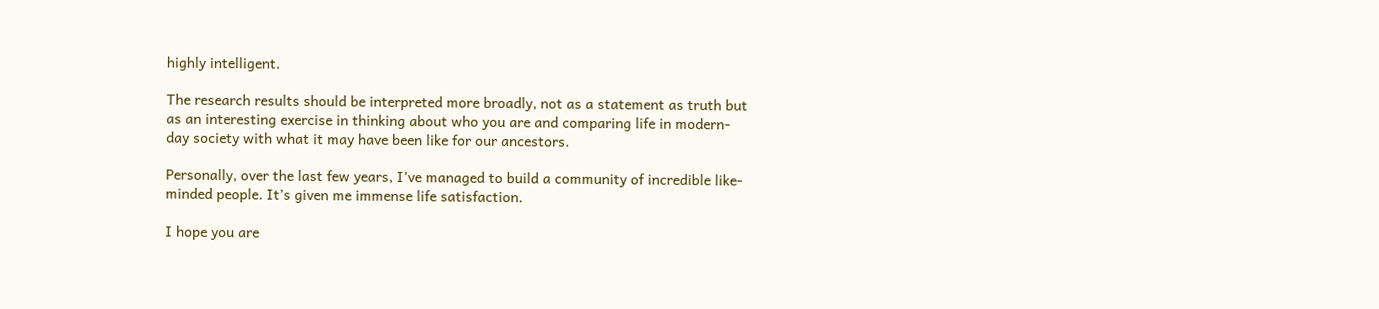highly intelligent.

The research results should be interpreted more broadly, not as a statement as truth but as an interesting exercise in thinking about who you are and comparing life in modern-day society with what it may have been like for our ancestors.

Personally, over the last few years, I’ve managed to build a community of incredible like-minded people. It’s given me immense life satisfaction.

I hope you are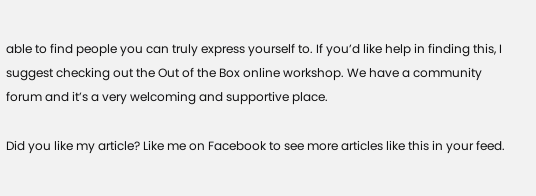able to find people you can truly express yourself to. If you’d like help in finding this, I suggest checking out the Out of the Box online workshop. We have a community forum and it’s a very welcoming and supportive place.

Did you like my article? Like me on Facebook to see more articles like this in your feed.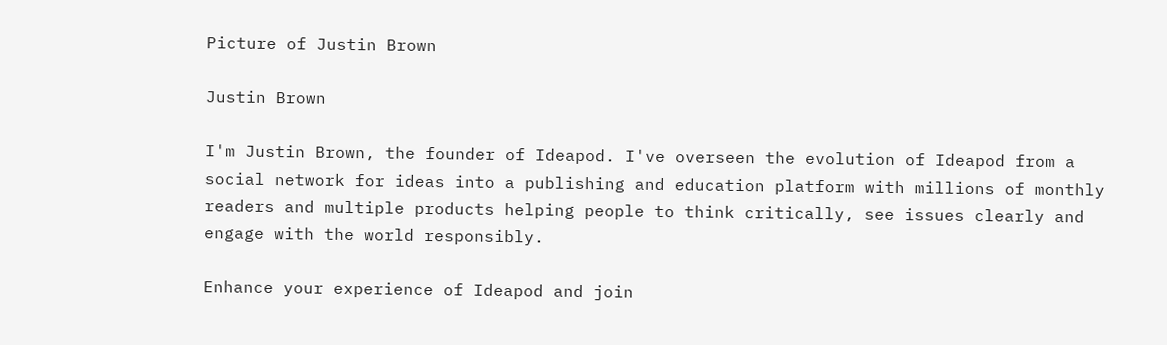Picture of Justin Brown

Justin Brown

I'm Justin Brown, the founder of Ideapod. I've overseen the evolution of Ideapod from a social network for ideas into a publishing and education platform with millions of monthly readers and multiple products helping people to think critically, see issues clearly and engage with the world responsibly.

Enhance your experience of Ideapod and join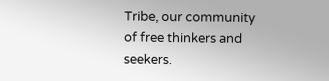Tribe, our community of free thinkers and seekers.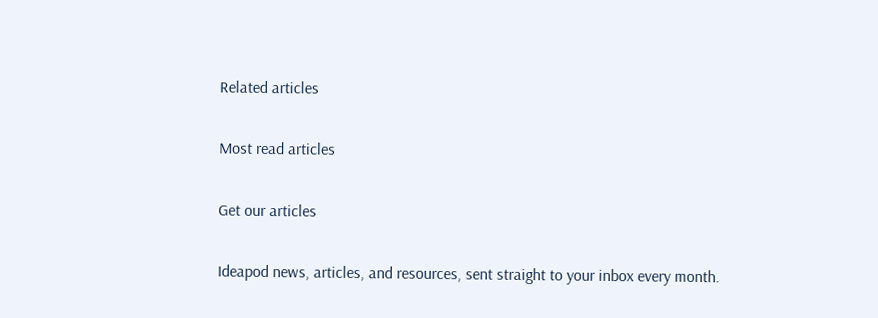Related articles

Most read articles

Get our articles

Ideapod news, articles, and resources, sent straight to your inbox every month.